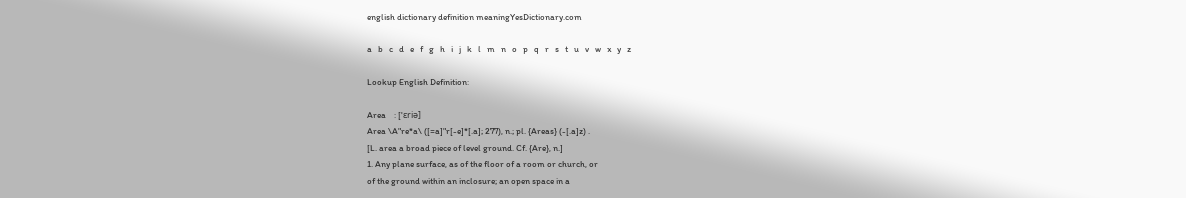english dictionary definition meaningYesDictionary.com

a   b   c   d   e   f   g   h   i   j   k   l   m   n   o   p   q   r   s   t   u   v   w   x   y   z

Lookup English Definition:

Area    : ['ɛriə]
Area \A"re*a\ ([=a]"r[-e]*[.a]; 277), n.; pl. {Areas} (-[.a]z) .
[L. area a broad piece of level ground. Cf. {Are}, n.]
1. Any plane surface, as of the floor of a room or church, or
of the ground within an inclosure; an open space in a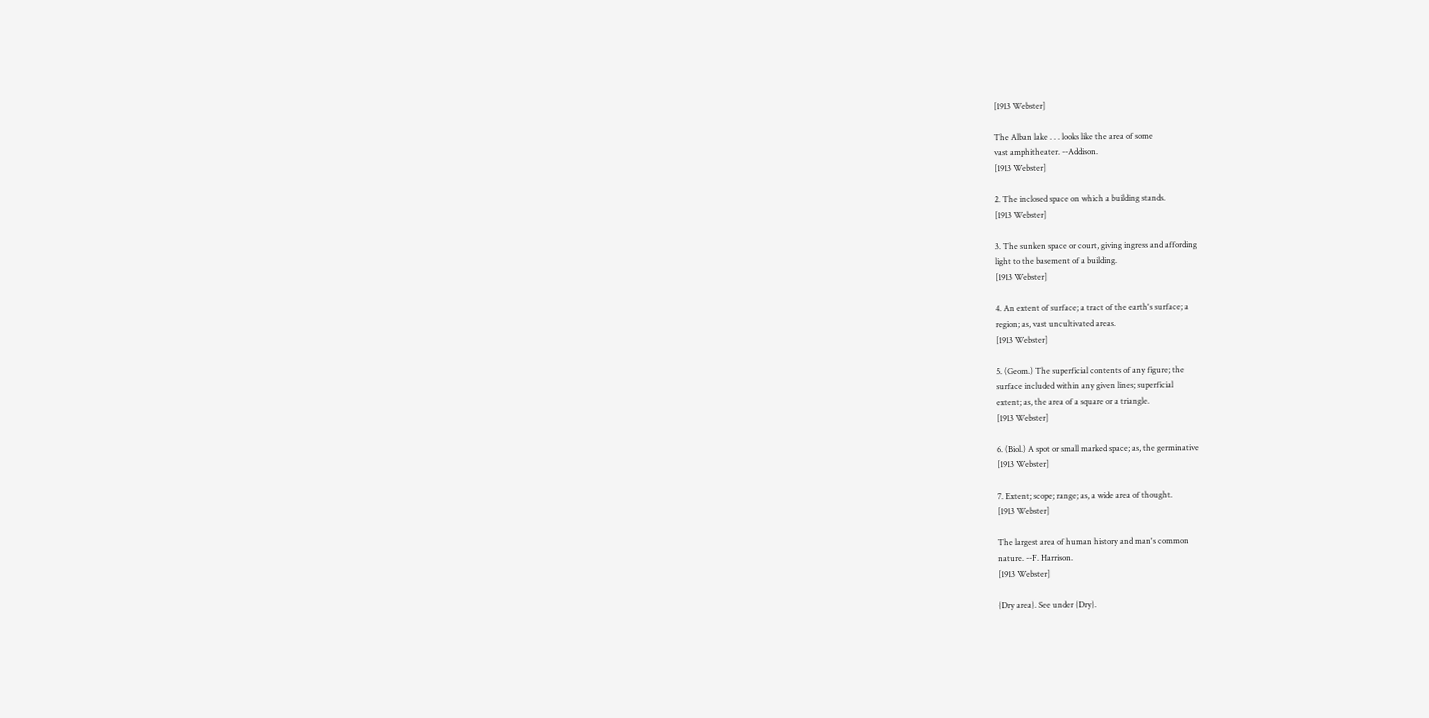[1913 Webster]

The Alban lake . . . looks like the area of some
vast amphitheater. --Addison.
[1913 Webster]

2. The inclosed space on which a building stands.
[1913 Webster]

3. The sunken space or court, giving ingress and affording
light to the basement of a building.
[1913 Webster]

4. An extent of surface; a tract of the earth's surface; a
region; as, vast uncultivated areas.
[1913 Webster]

5. (Geom.) The superficial contents of any figure; the
surface included within any given lines; superficial
extent; as, the area of a square or a triangle.
[1913 Webster]

6. (Biol.) A spot or small marked space; as, the germinative
[1913 Webster]

7. Extent; scope; range; as, a wide area of thought.
[1913 Webster]

The largest area of human history and man's common
nature. --F. Harrison.
[1913 Webster]

{Dry area}. See under {Dry}.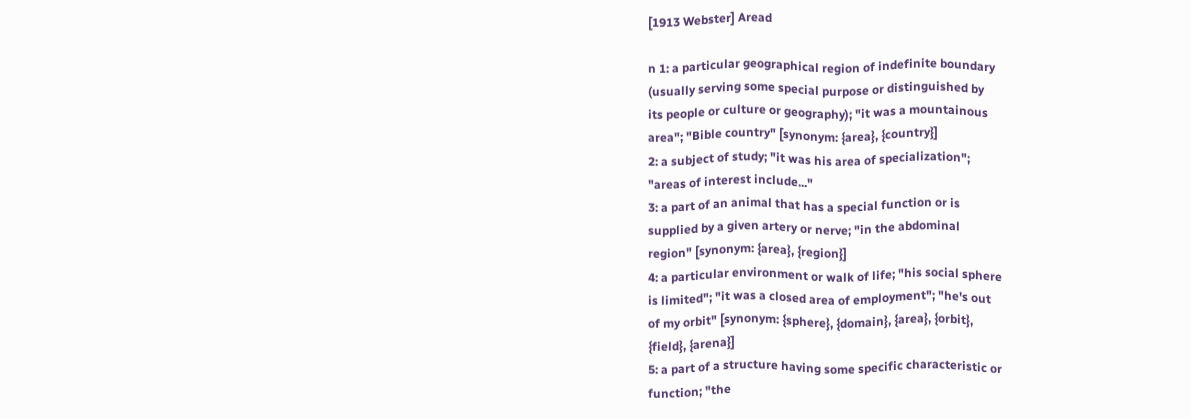[1913 Webster] Aread

n 1: a particular geographical region of indefinite boundary
(usually serving some special purpose or distinguished by
its people or culture or geography); "it was a mountainous
area"; "Bible country" [synonym: {area}, {country}]
2: a subject of study; "it was his area of specialization";
"areas of interest include..."
3: a part of an animal that has a special function or is
supplied by a given artery or nerve; "in the abdominal
region" [synonym: {area}, {region}]
4: a particular environment or walk of life; "his social sphere
is limited"; "it was a closed area of employment"; "he's out
of my orbit" [synonym: {sphere}, {domain}, {area}, {orbit},
{field}, {arena}]
5: a part of a structure having some specific characteristic or
function; "the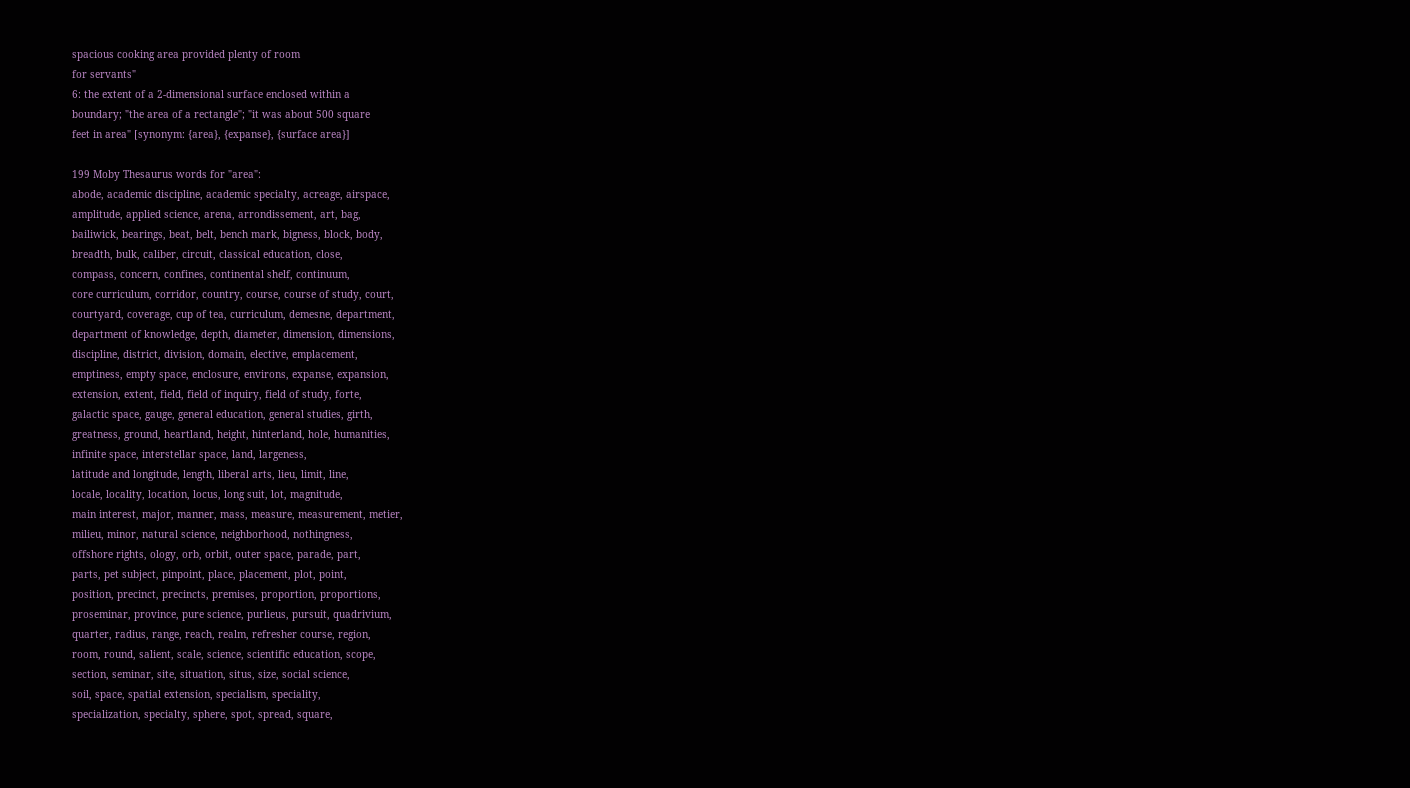spacious cooking area provided plenty of room
for servants"
6: the extent of a 2-dimensional surface enclosed within a
boundary; "the area of a rectangle"; "it was about 500 square
feet in area" [synonym: {area}, {expanse}, {surface area}]

199 Moby Thesaurus words for "area":
abode, academic discipline, academic specialty, acreage, airspace,
amplitude, applied science, arena, arrondissement, art, bag,
bailiwick, bearings, beat, belt, bench mark, bigness, block, body,
breadth, bulk, caliber, circuit, classical education, close,
compass, concern, confines, continental shelf, continuum,
core curriculum, corridor, country, course, course of study, court,
courtyard, coverage, cup of tea, curriculum, demesne, department,
department of knowledge, depth, diameter, dimension, dimensions,
discipline, district, division, domain, elective, emplacement,
emptiness, empty space, enclosure, environs, expanse, expansion,
extension, extent, field, field of inquiry, field of study, forte,
galactic space, gauge, general education, general studies, girth,
greatness, ground, heartland, height, hinterland, hole, humanities,
infinite space, interstellar space, land, largeness,
latitude and longitude, length, liberal arts, lieu, limit, line,
locale, locality, location, locus, long suit, lot, magnitude,
main interest, major, manner, mass, measure, measurement, metier,
milieu, minor, natural science, neighborhood, nothingness,
offshore rights, ology, orb, orbit, outer space, parade, part,
parts, pet subject, pinpoint, place, placement, plot, point,
position, precinct, precincts, premises, proportion, proportions,
proseminar, province, pure science, purlieus, pursuit, quadrivium,
quarter, radius, range, reach, realm, refresher course, region,
room, round, salient, scale, science, scientific education, scope,
section, seminar, site, situation, situs, size, social science,
soil, space, spatial extension, specialism, speciality,
specialization, specialty, sphere, spot, spread, square,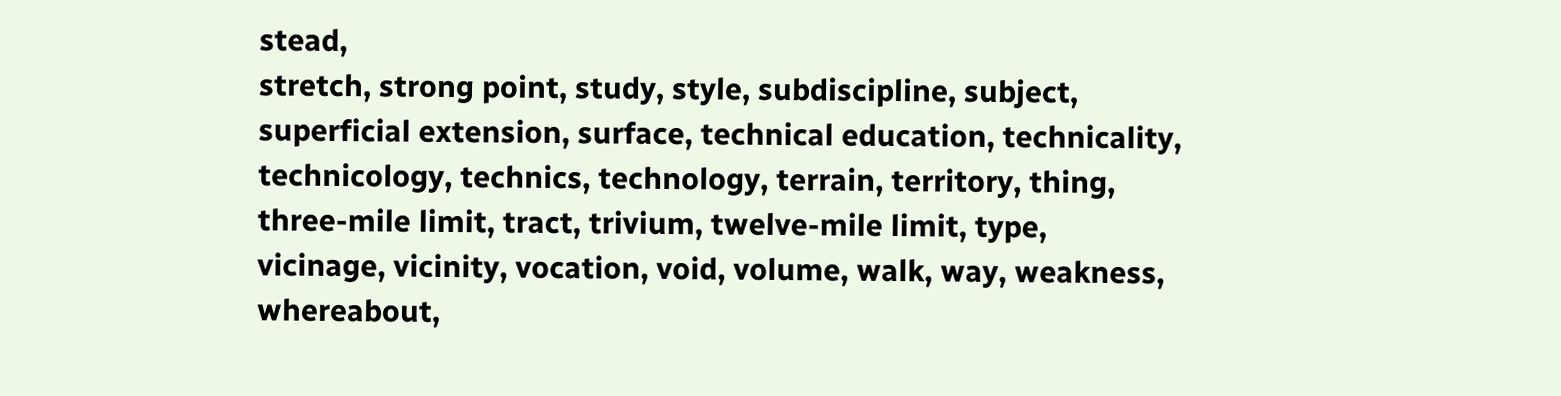stead,
stretch, strong point, study, style, subdiscipline, subject,
superficial extension, surface, technical education, technicality,
technicology, technics, technology, terrain, territory, thing,
three-mile limit, tract, trivium, twelve-mile limit, type,
vicinage, vicinity, vocation, void, volume, walk, way, weakness,
whereabout,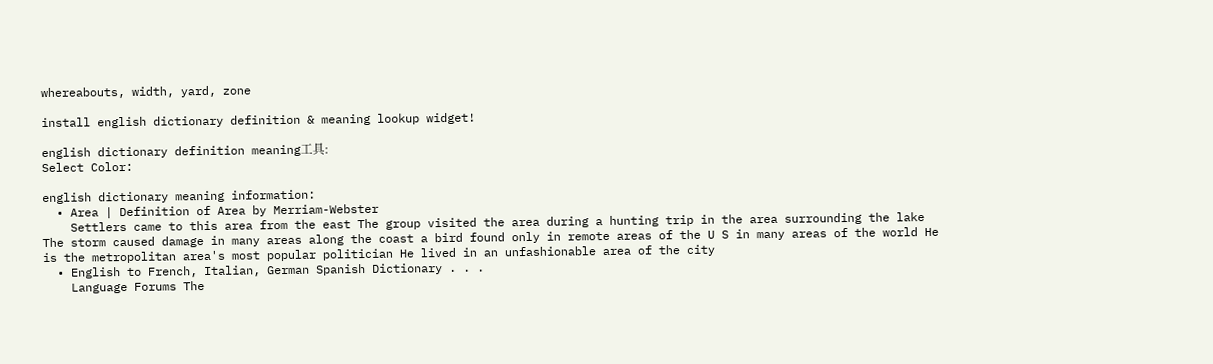whereabouts, width, yard, zone

install english dictionary definition & meaning lookup widget!

english dictionary definition meaning工具:
Select Color:

english dictionary meaning information:
  • Area | Definition of Area by Merriam-Webster
    Settlers came to this area from the east The group visited the area during a hunting trip in the area surrounding the lake The storm caused damage in many areas along the coast a bird found only in remote areas of the U S in many areas of the world He is the metropolitan area's most popular politician He lived in an unfashionable area of the city
  • English to French, Italian, German Spanish Dictionary . . .
    Language Forums The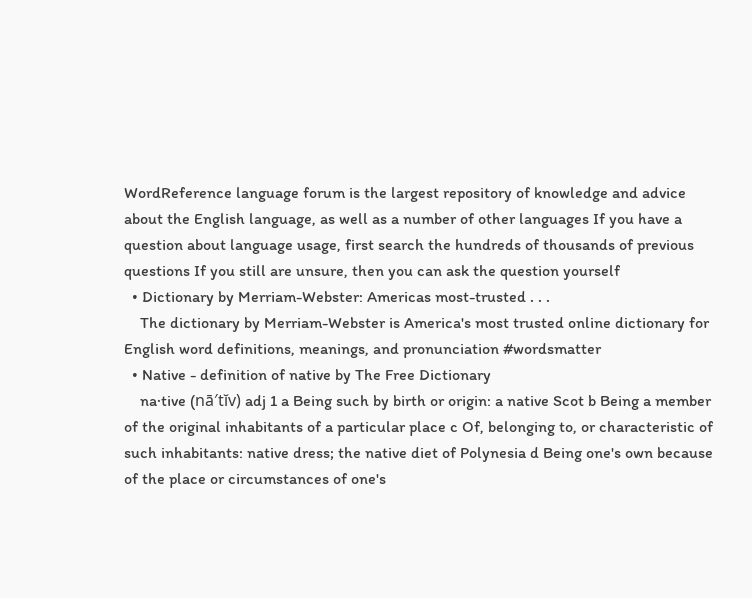WordReference language forum is the largest repository of knowledge and advice about the English language, as well as a number of other languages If you have a question about language usage, first search the hundreds of thousands of previous questions If you still are unsure, then you can ask the question yourself
  • Dictionary by Merriam-Webster: Americas most-trusted . . .
    The dictionary by Merriam-Webster is America's most trusted online dictionary for English word definitions, meanings, and pronunciation #wordsmatter
  • Native - definition of native by The Free Dictionary
    na·tive (nā′tĭv) adj 1 a Being such by birth or origin: a native Scot b Being a member of the original inhabitants of a particular place c Of, belonging to, or characteristic of such inhabitants: native dress; the native diet of Polynesia d Being one's own because of the place or circumstances of one's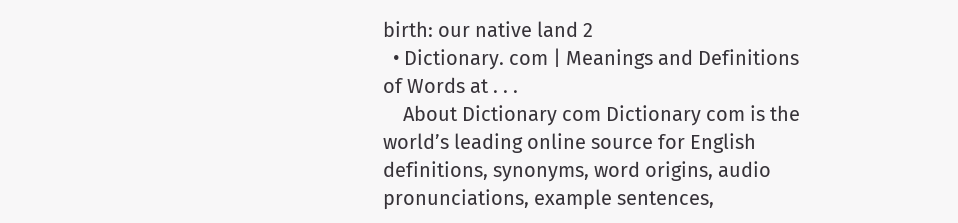birth: our native land 2
  • Dictionary. com | Meanings and Definitions of Words at . . .
    About Dictionary com Dictionary com is the world’s leading online source for English definitions, synonyms, word origins, audio pronunciations, example sentences,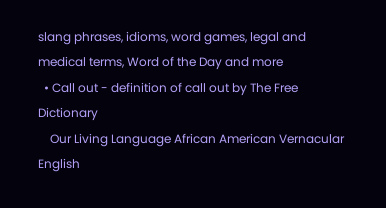slang phrases, idioms, word games, legal and medical terms, Word of the Day and more
  • Call out - definition of call out by The Free Dictionary
    Our Living Language African American Vernacular English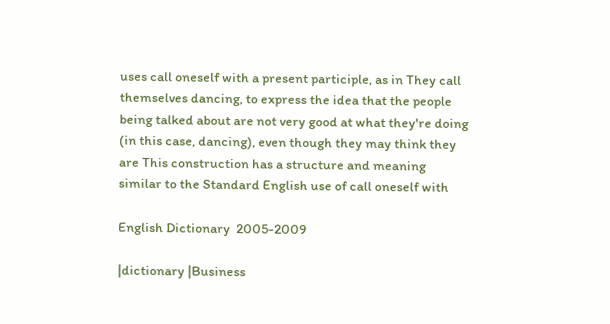uses call oneself with a present participle, as in They call themselves dancing, to express the idea that the people being talked about are not very good at what they're doing (in this case, dancing), even though they may think they are This construction has a structure and meaning similar to the Standard English use of call oneself with

English Dictionary  2005-2009

|dictionary |Business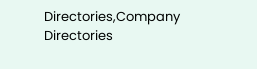Directories,Company Directories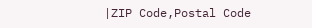|ZIP Code,Postal Code